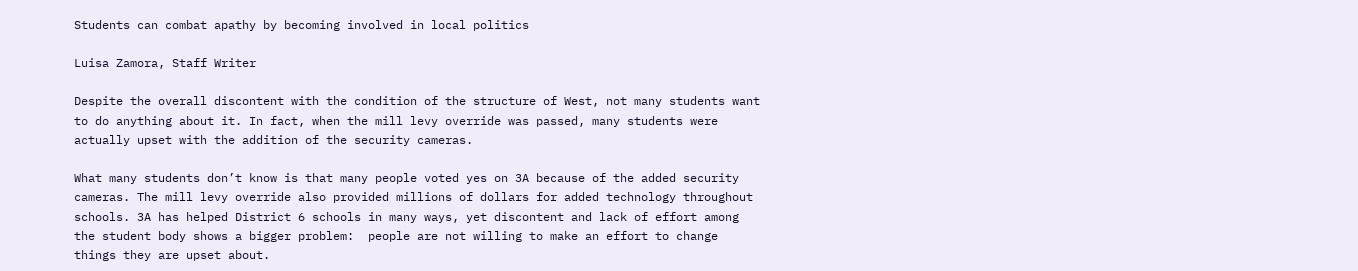Students can combat apathy by becoming involved in local politics

Luisa Zamora, Staff Writer

Despite the overall discontent with the condition of the structure of West, not many students want to do anything about it. In fact, when the mill levy override was passed, many students were actually upset with the addition of the security cameras.

What many students don’t know is that many people voted yes on 3A because of the added security cameras. The mill levy override also provided millions of dollars for added technology throughout schools. 3A has helped District 6 schools in many ways, yet discontent and lack of effort among the student body shows a bigger problem:  people are not willing to make an effort to change things they are upset about.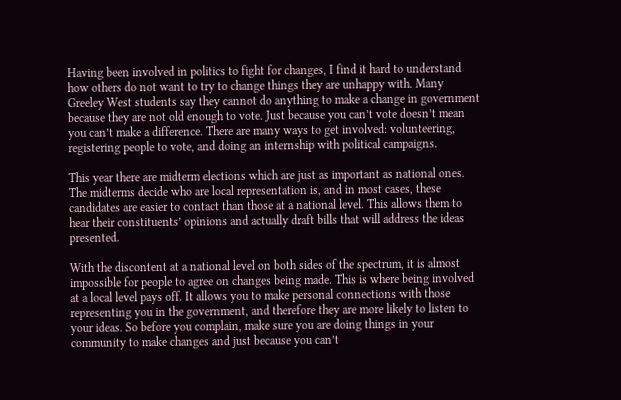Having been involved in politics to fight for changes, I find it hard to understand how others do not want to try to change things they are unhappy with. Many Greeley West students say they cannot do anything to make a change in government because they are not old enough to vote. Just because you can’t vote doesn’t mean you can’t make a difference. There are many ways to get involved: volunteering, registering people to vote, and doing an internship with political campaigns.

This year there are midterm elections which are just as important as national ones. The midterms decide who are local representation is, and in most cases, these candidates are easier to contact than those at a national level. This allows them to hear their constituents’ opinions and actually draft bills that will address the ideas presented.

With the discontent at a national level on both sides of the spectrum, it is almost impossible for people to agree on changes being made. This is where being involved at a local level pays off. It allows you to make personal connections with those representing you in the government, and therefore they are more likely to listen to your ideas. So before you complain, make sure you are doing things in your community to make changes and just because you can’t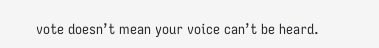vote doesn’t mean your voice can’t be heard.